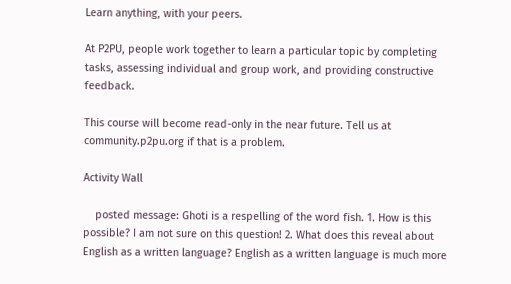Learn anything, with your peers.

At P2PU, people work together to learn a particular topic by completing tasks, assessing individual and group work, and providing constructive feedback.

This course will become read-only in the near future. Tell us at community.p2pu.org if that is a problem.

Activity Wall

    posted message: Ghoti is a respelling of the word fish. 1. How is this possible? I am not sure on this question! 2. What does this reveal about English as a written language? English as a written language is much more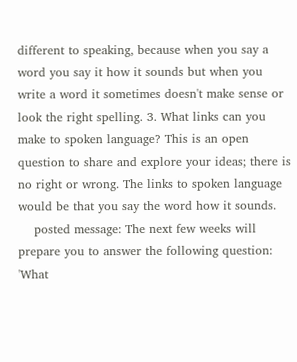different to speaking, because when you say a word you say it how it sounds but when you write a word it sometimes doesn't make sense or look the right spelling. 3. What links can you make to spoken language? This is an open question to share and explore your ideas; there is no right or wrong. The links to spoken language would be that you say the word how it sounds.
    posted message: The next few weeks will prepare you to answer the following question: 'What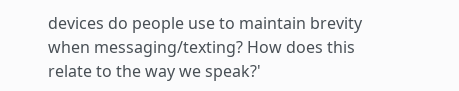devices do people use to maintain brevity when messaging/texting? How does this relate to the way we speak?'